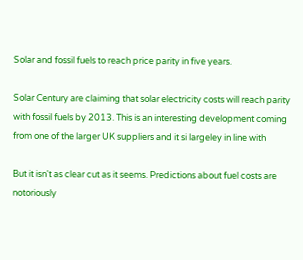Solar and fossil fuels to reach price parity in five years.

Solar Century are claiming that solar electricity costs will reach parity with fossil fuels by 2013. This is an interesting development coming from one of the larger UK suppliers and it si largeley in line with

But it isn't as clear cut as it seems. Predictions about fuel costs are notoriously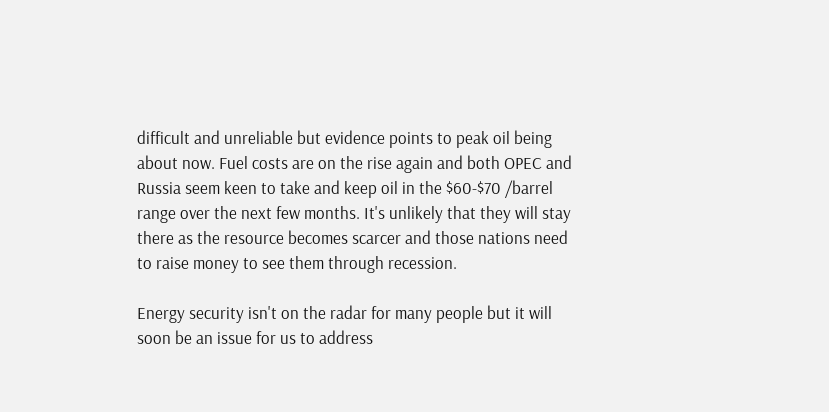difficult and unreliable but evidence points to peak oil being about now. Fuel costs are on the rise again and both OPEC and Russia seem keen to take and keep oil in the $60-$70 /barrel range over the next few months. It's unlikely that they will stay there as the resource becomes scarcer and those nations need to raise money to see them through recession.

Energy security isn't on the radar for many people but it will soon be an issue for us to address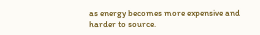as energy becomes more expensive and harder to source.